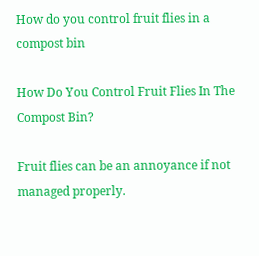How do you control fruit flies in a compost bin

How Do You Control Fruit Flies In The Compost Bin?

Fruit flies can be an annoyance if not managed properly.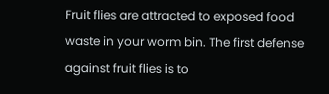Fruit flies are attracted to exposed food waste in your worm bin. The first defense against fruit flies is to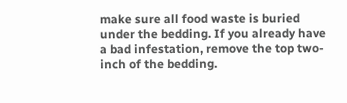make sure all food waste is buried under the bedding. If you already have a bad infestation, remove the top two-inch of the bedding.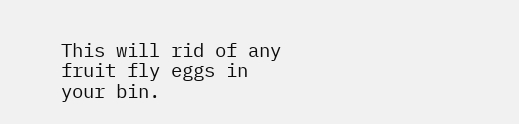This will rid of any fruit fly eggs in your bin.